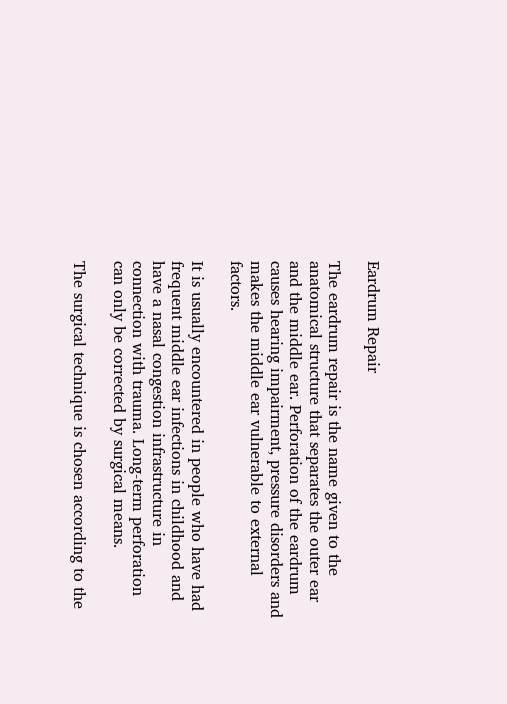Eardrum Repair

The eardrum repair is the name given to the anatomical structure that separates the outer ear and the middle ear. Perforation of the eardrum causes hearing impairment, pressure disorders and makes the middle ear vulnerable to external factors.

It is usually encountered in people who have had frequent middle ear infections in childhood and have a nasal congestion infrastructure in connection with trauma. Long-term perforation can only be corrected by surgical means.

The surgical technique is chosen according to the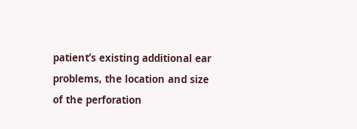patient’s existing additional ear problems, the location and size of the perforation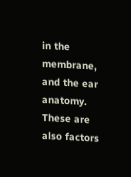in the membrane, and the ear anatomy. These are also factors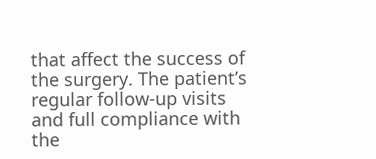that affect the success of the surgery. The patient’s regular follow-up visits and full compliance with the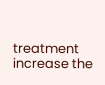treatment increase the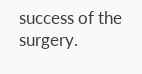success of the surgery.